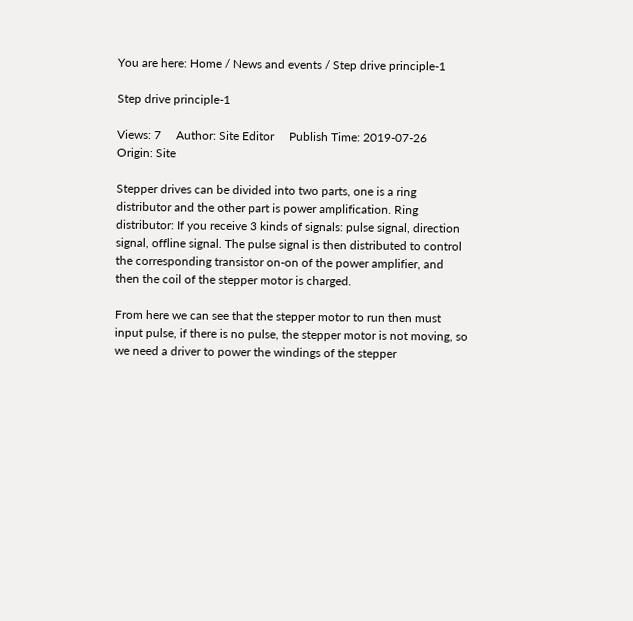You are here: Home / News and events / Step drive principle-1

Step drive principle-1

Views: 7     Author: Site Editor     Publish Time: 2019-07-26      Origin: Site

Stepper drives can be divided into two parts, one is a ring distributor and the other part is power amplification. Ring distributor: If you receive 3 kinds of signals: pulse signal, direction signal, offline signal. The pulse signal is then distributed to control the corresponding transistor on-on of the power amplifier, and then the coil of the stepper motor is charged.

From here we can see that the stepper motor to run then must input pulse, if there is no pulse, the stepper motor is not moving, so we need a driver to power the windings of the stepper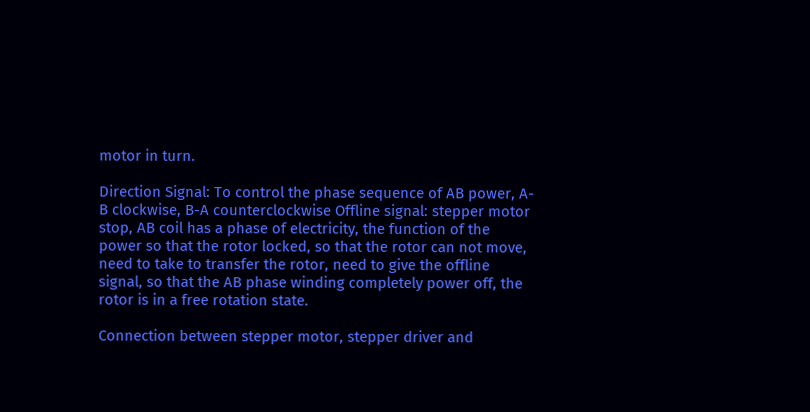motor in turn.

Direction Signal: To control the phase sequence of AB power, A-B clockwise, B-A counterclockwise Offline signal: stepper motor stop, AB coil has a phase of electricity, the function of the power so that the rotor locked, so that the rotor can not move, need to take to transfer the rotor, need to give the offline signal, so that the AB phase winding completely power off, the rotor is in a free rotation state.

Connection between stepper motor, stepper driver and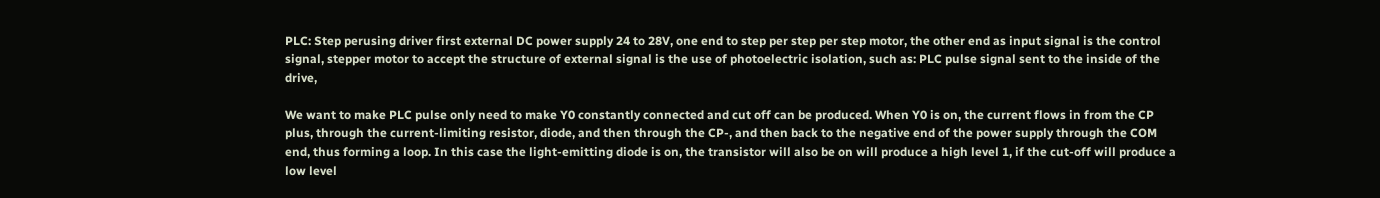PLC: Step perusing driver first external DC power supply 24 to 28V, one end to step per step per step motor, the other end as input signal is the control signal, stepper motor to accept the structure of external signal is the use of photoelectric isolation, such as: PLC pulse signal sent to the inside of the drive,

We want to make PLC pulse only need to make Y0 constantly connected and cut off can be produced. When Y0 is on, the current flows in from the CP plus, through the current-limiting resistor, diode, and then through the CP-, and then back to the negative end of the power supply through the COM end, thus forming a loop. In this case the light-emitting diode is on, the transistor will also be on will produce a high level 1, if the cut-off will produce a low level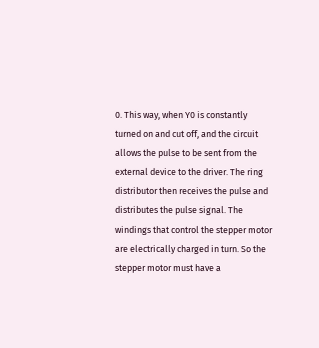0. This way, when Y0 is constantly turned on and cut off, and the circuit allows the pulse to be sent from the external device to the driver. The ring distributor then receives the pulse and distributes the pulse signal. The windings that control the stepper motor are electrically charged in turn. So the stepper motor must have a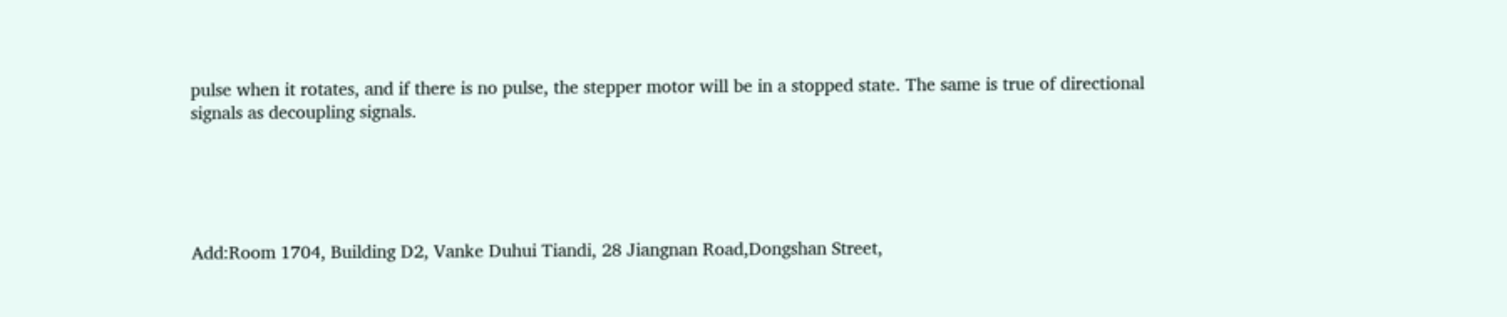pulse when it rotates, and if there is no pulse, the stepper motor will be in a stopped state. The same is true of directional signals as decoupling signals.





Add:Room 1704, Building D2, Vanke Duhui Tiandi, 28 Jiangnan Road,Dongshan Street,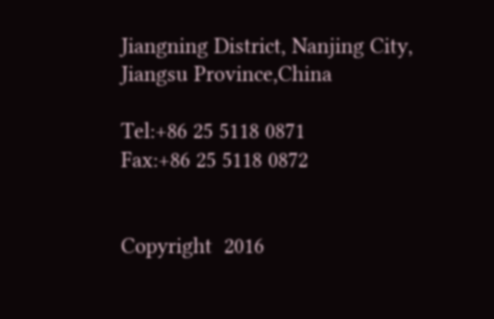Jiangning District, Nanjing City, Jiangsu Province,China

Tel:+86 25 5118 0871
Fax:+86 25 5118 0872


Copyright  2016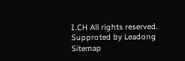I.CH All rights reserved. Supproted by Leadong   Sitemap